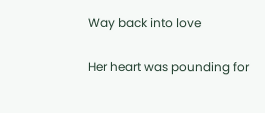Way back into love

Her heart was pounding for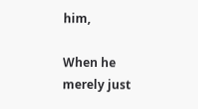him,

When he merely just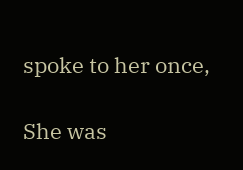spoke to her once,

She was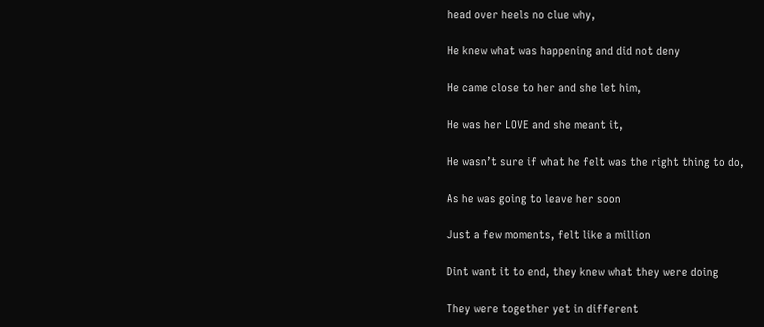head over heels no clue why,

He knew what was happening and did not deny

He came close to her and she let him,

He was her LOVE and she meant it,

He wasn’t sure if what he felt was the right thing to do,

As he was going to leave her soon

Just a few moments, felt like a million

Dint want it to end, they knew what they were doing

They were together yet in different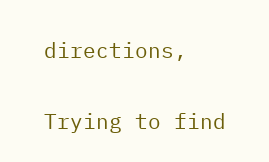directions,

Trying to find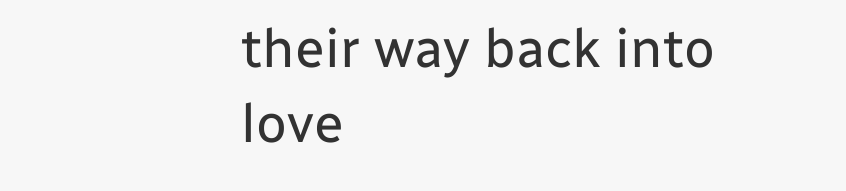their way back into love